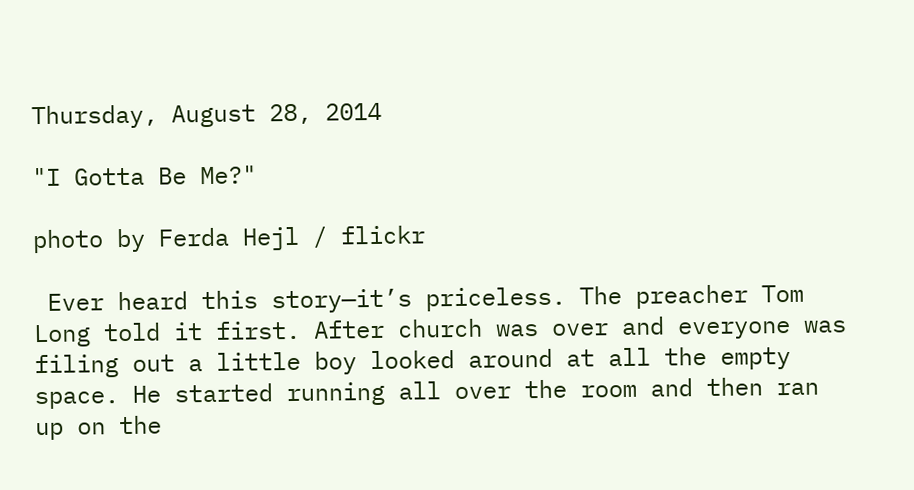Thursday, August 28, 2014

"I Gotta Be Me?"

photo by Ferda Hejl / flickr

 Ever heard this story—it’s priceless. The preacher Tom Long told it first. After church was over and everyone was filing out a little boy looked around at all the empty space. He started running all over the room and then ran up on the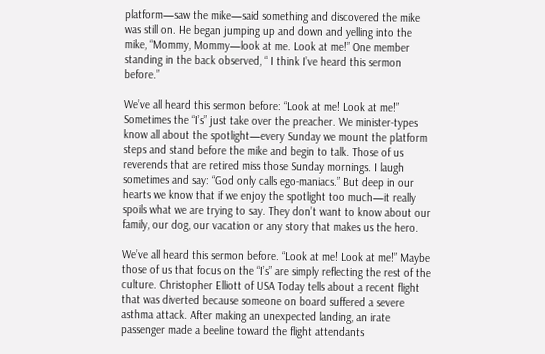platform—saw the mike—said something and discovered the mike was still on. He began jumping up and down and yelling into the mike, “Mommy, Mommy—look at me. Look at me!” One member standing in the back observed, “ I think I’ve heard this sermon before.”

We’ve all heard this sermon before: “Look at me! Look at me!” Sometimes the “I’s” just take over the preacher. We minister-types know all about the spotlight—every Sunday we mount the platform steps and stand before the mike and begin to talk. Those of us reverends that are retired miss those Sunday mornings. I laugh sometimes and say: “God only calls ego-maniacs.” But deep in our hearts we know that if we enjoy the spotlight too much—it really spoils what we are trying to say. They don’t want to know about our family, our dog, our vacation or any story that makes us the hero.

We’ve all heard this sermon before. “Look at me! Look at me!” Maybe those of us that focus on the “I’s” are simply reflecting the rest of the culture. Christopher Elliott of USA Today tells about a recent flight that was diverted because someone on board suffered a severe asthma attack. After making an unexpected landing, an irate passenger made a beeline toward the flight attendants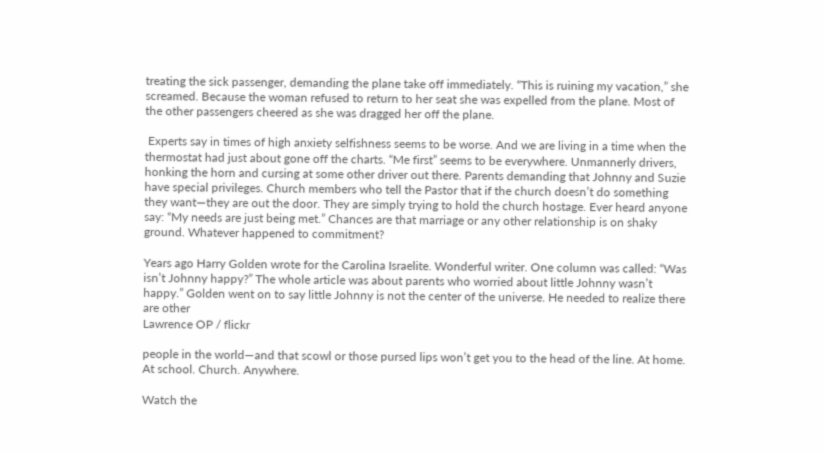treating the sick passenger, demanding the plane take off immediately. “This is ruining my vacation,” she screamed. Because the woman refused to return to her seat she was expelled from the plane. Most of the other passengers cheered as she was dragged her off the plane.

 Experts say in times of high anxiety selfishness seems to be worse. And we are living in a time when the thermostat had just about gone off the charts. “Me first” seems to be everywhere. Unmannerly drivers, honking the horn and cursing at some other driver out there. Parents demanding that Johnny and Suzie have special privileges. Church members who tell the Pastor that if the church doesn’t do something they want—they are out the door. They are simply trying to hold the church hostage. Ever heard anyone say: “My needs are just being met.” Chances are that marriage or any other relationship is on shaky ground. Whatever happened to commitment?

Years ago Harry Golden wrote for the Carolina Israelite. Wonderful writer. One column was called: “Was isn’t Johnny happy?” The whole article was about parents who worried about little Johnny wasn’t happy.” Golden went on to say little Johnny is not the center of the universe. He needed to realize there are other
Lawrence OP / flickr

people in the world—and that scowl or those pursed lips won’t get you to the head of the line. At home. At school. Church. Anywhere.

Watch the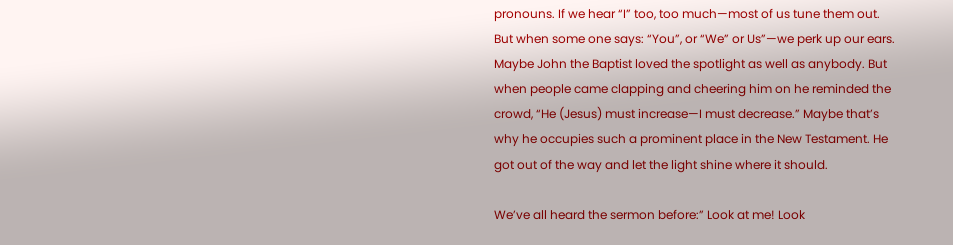pronouns. If we hear “I” too, too much—most of us tune them out. But when some one says: “You”, or “We” or Us”—we perk up our ears.  Maybe John the Baptist loved the spotlight as well as anybody. But when people came clapping and cheering him on he reminded the crowd, “He (Jesus) must increase—I must decrease.” Maybe that’s why he occupies such a prominent place in the New Testament. He got out of the way and let the light shine where it should.

We’ve all heard the sermon before:” Look at me! Look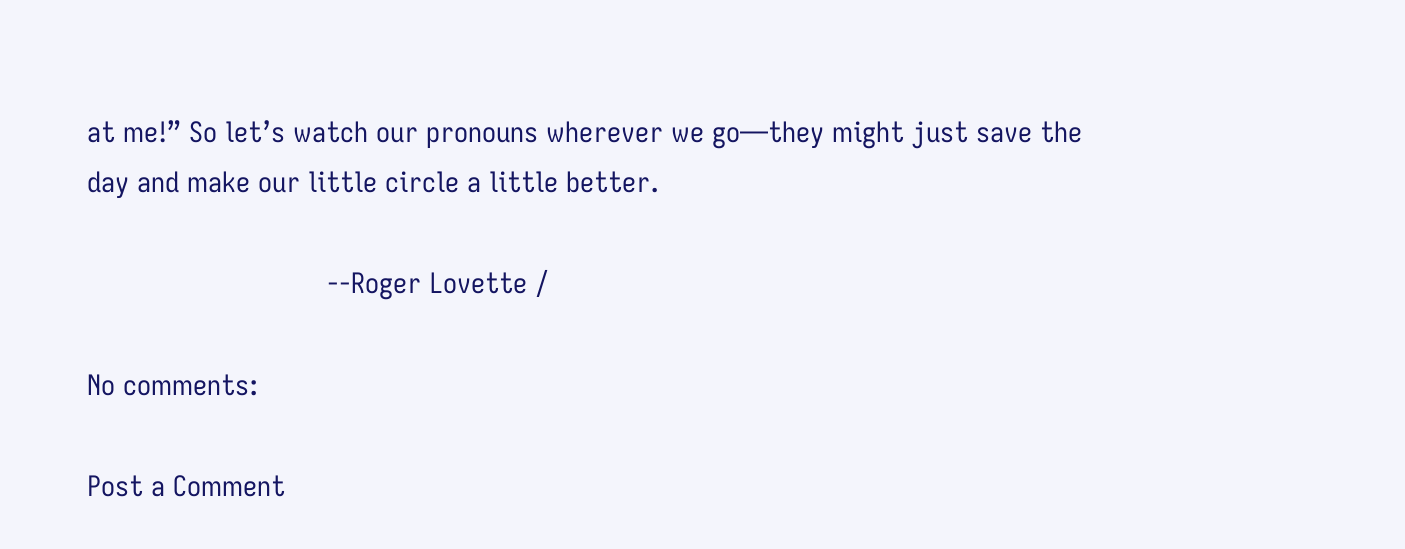at me!” So let’s watch our pronouns wherever we go—they might just save the day and make our little circle a little better.

                              --Roger Lovette /

No comments:

Post a Comment